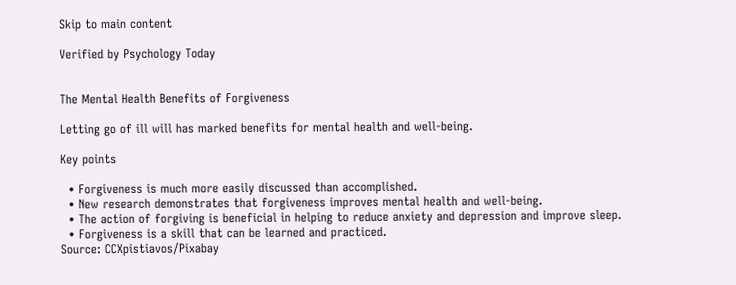Skip to main content

Verified by Psychology Today


The Mental Health Benefits of Forgiveness

Letting go of ill will has marked benefits for mental health and well-being.

Key points

  • Forgiveness is much more easily discussed than accomplished.
  • New research demonstrates that forgiveness improves mental health and well-being.
  • The action of forgiving is beneficial in helping to reduce anxiety and depression and improve sleep.
  • Forgiveness is a skill that can be learned and practiced.
Source: CCXpistiavos/Pixabay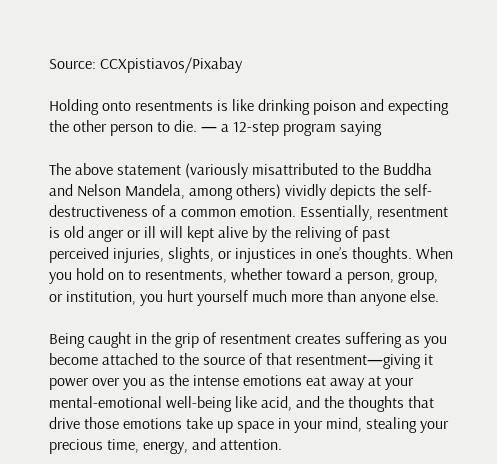Source: CCXpistiavos/Pixabay

Holding onto resentments is like drinking poison and expecting the other person to die. — a 12-step program saying

The above statement (variously misattributed to the Buddha and Nelson Mandela, among others) vividly depicts the self-destructiveness of a common emotion. Essentially, resentment is old anger or ill will kept alive by the reliving of past perceived injuries, slights, or injustices in one’s thoughts. When you hold on to resentments, whether toward a person, group, or institution, you hurt yourself much more than anyone else.

Being caught in the grip of resentment creates suffering as you become attached to the source of that resentment—giving it power over you as the intense emotions eat away at your mental-emotional well-being like acid, and the thoughts that drive those emotions take up space in your mind, stealing your precious time, energy, and attention.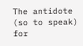The antidote (so to speak) for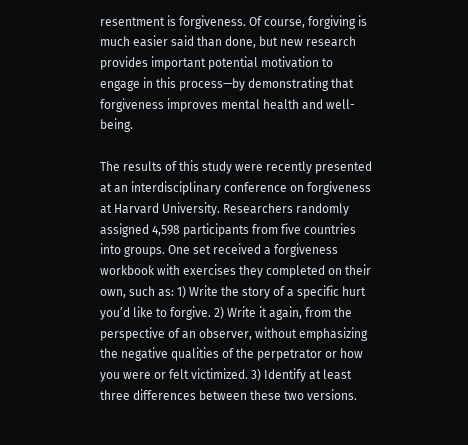resentment is forgiveness. Of course, forgiving is much easier said than done, but new research provides important potential motivation to engage in this process—by demonstrating that forgiveness improves mental health and well-being.

The results of this study were recently presented at an interdisciplinary conference on forgiveness at Harvard University. Researchers randomly assigned 4,598 participants from five countries into groups. One set received a forgiveness workbook with exercises they completed on their own, such as: 1) Write the story of a specific hurt you’d like to forgive. 2) Write it again, from the perspective of an observer, without emphasizing the negative qualities of the perpetrator or how you were or felt victimized. 3) Identify at least three differences between these two versions.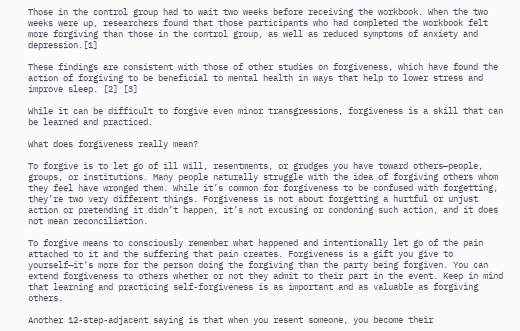Those in the control group had to wait two weeks before receiving the workbook. When the two weeks were up, researchers found that those participants who had completed the workbook felt more forgiving than those in the control group, as well as reduced symptoms of anxiety and depression.[1]

These findings are consistent with those of other studies on forgiveness, which have found the action of forgiving to be beneficial to mental health in ways that help to lower stress and improve sleep. [2] [3]

While it can be difficult to forgive even minor transgressions, forgiveness is a skill that can be learned and practiced.

What does forgiveness really mean?

To forgive is to let go of ill will, resentments, or grudges you have toward others—people, groups, or institutions. Many people naturally struggle with the idea of forgiving others whom they feel have wronged them. While it’s common for forgiveness to be confused with forgetting, they’re two very different things. Forgiveness is not about forgetting a hurtful or unjust action or pretending it didn’t happen, it’s not excusing or condoning such action, and it does not mean reconciliation.

To forgive means to consciously remember what happened and intentionally let go of the pain attached to it and the suffering that pain creates. Forgiveness is a gift you give to yourself—it’s more for the person doing the forgiving than the party being forgiven. You can extend forgiveness to others whether or not they admit to their part in the event. Keep in mind that learning and practicing self-forgiveness is as important and as valuable as forgiving others.

Another 12-step-adjacent saying is that when you resent someone, you become their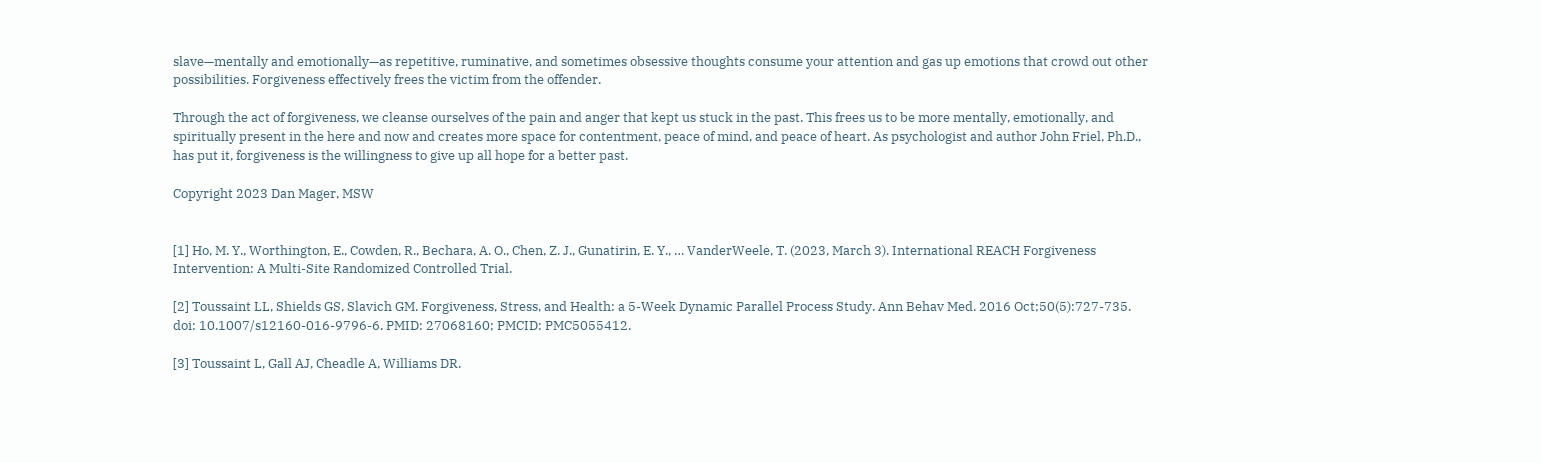slave—mentally and emotionally—as repetitive, ruminative, and sometimes obsessive thoughts consume your attention and gas up emotions that crowd out other possibilities. Forgiveness effectively frees the victim from the offender.

Through the act of forgiveness, we cleanse ourselves of the pain and anger that kept us stuck in the past. This frees us to be more mentally, emotionally, and spiritually present in the here and now and creates more space for contentment, peace of mind, and peace of heart. As psychologist and author John Friel, Ph.D., has put it, forgiveness is the willingness to give up all hope for a better past.

Copyright 2023 Dan Mager, MSW


[1] Ho, M. Y., Worthington, E., Cowden, R., Bechara, A. O., Chen, Z. J., Gunatirin, E. Y., … VanderWeele, T. (2023, March 3). International REACH Forgiveness Intervention: A Multi-Site Randomized Controlled Trial.

[2] Toussaint LL, Shields GS, Slavich GM. Forgiveness, Stress, and Health: a 5-Week Dynamic Parallel Process Study. Ann Behav Med. 2016 Oct;50(5):727-735. doi: 10.1007/s12160-016-9796-6. PMID: 27068160; PMCID: PMC5055412.

[3] Toussaint L, Gall AJ, Cheadle A, Williams DR.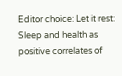Editor choice: Let it rest: Sleep and health as positive correlates of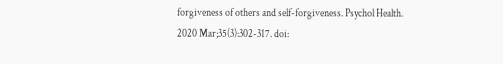forgiveness of others and self-forgiveness. Psychol Health. 2020 Mar;35(3):302-317. doi: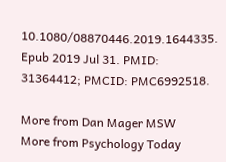10.1080/08870446.2019.1644335. Epub 2019 Jul 31. PMID: 31364412; PMCID: PMC6992518.

More from Dan Mager MSW
More from Psychology Today